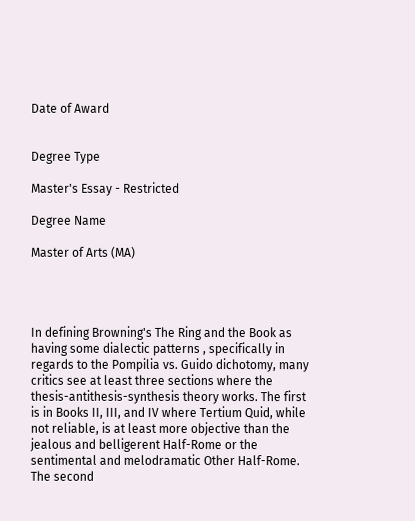Date of Award


Degree Type

Master's Essay - Restricted

Degree Name

Master of Arts (MA)




In defining Browning's The Ring and the Book as having some dialectic patterns , specifically in regards to the Pompilia vs. Guido dichotomy, many critics see at least three sections where the thesis-antithesis-synthesis theory works. The first is in Books II, III, and IV where Tertium Quid, while not reliable, is at least more objective than the jealous and belligerent Half-Rome or the sentimental and melodramatic Other Half-Rome. The second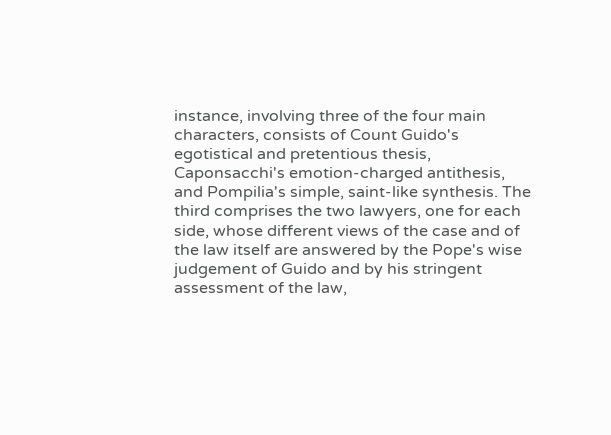instance, involving three of the four main characters, consists of Count Guido's egotistical and pretentious thesis, Caponsacchi's emotion-charged antithesis, and Pompilia's simple, saint-like synthesis. The third comprises the two lawyers, one for each side, whose different views of the case and of the law itself are answered by the Pope's wise judgement of Guido and by his stringent assessment of the law,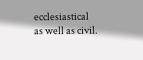ecclesiastical as well as civil.